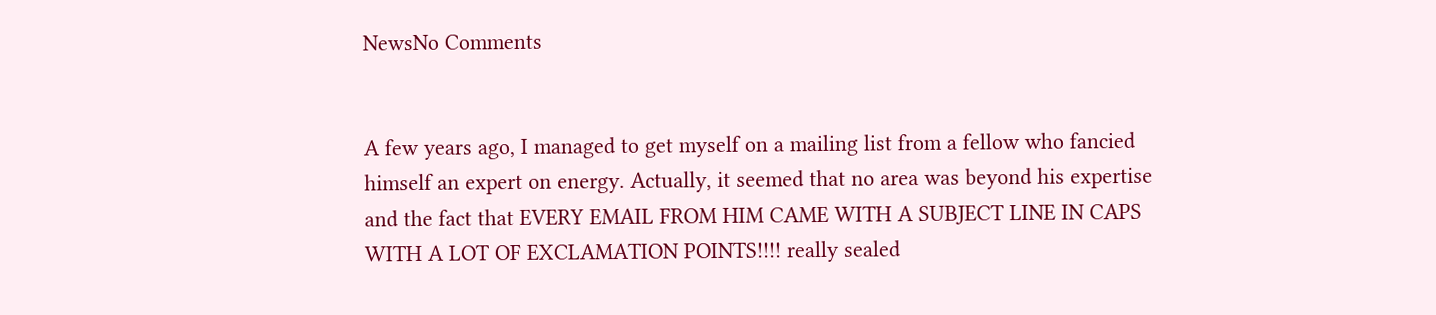NewsNo Comments


A few years ago, I managed to get myself on a mailing list from a fellow who fancied himself an expert on energy. Actually, it seemed that no area was beyond his expertise and the fact that EVERY EMAIL FROM HIM CAME WITH A SUBJECT LINE IN CAPS WITH A LOT OF EXCLAMATION POINTS!!!! really sealed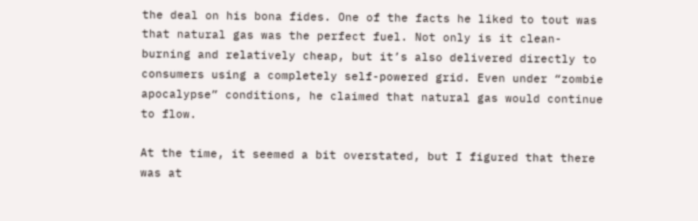the deal on his bona fides. One of the facts he liked to tout was that natural gas was the perfect fuel. Not only is it clean-burning and relatively cheap, but it’s also delivered directly to consumers using a completely self-powered grid. Even under “zombie apocalypse” conditions, he claimed that natural gas would continue to flow.

At the time, it seemed a bit overstated, but I figured that there was at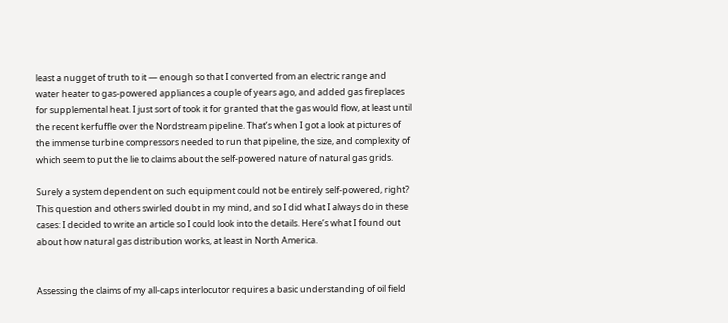least a nugget of truth to it — enough so that I converted from an electric range and water heater to gas-powered appliances a couple of years ago, and added gas fireplaces for supplemental heat. I just sort of took it for granted that the gas would flow, at least until the recent kerfuffle over the Nordstream pipeline. That’s when I got a look at pictures of the immense turbine compressors needed to run that pipeline, the size, and complexity of which seem to put the lie to claims about the self-powered nature of natural gas grids.

Surely a system dependent on such equipment could not be entirely self-powered, right? This question and others swirled doubt in my mind, and so I did what I always do in these cases: I decided to write an article so I could look into the details. Here’s what I found out about how natural gas distribution works, at least in North America.


Assessing the claims of my all-caps interlocutor requires a basic understanding of oil field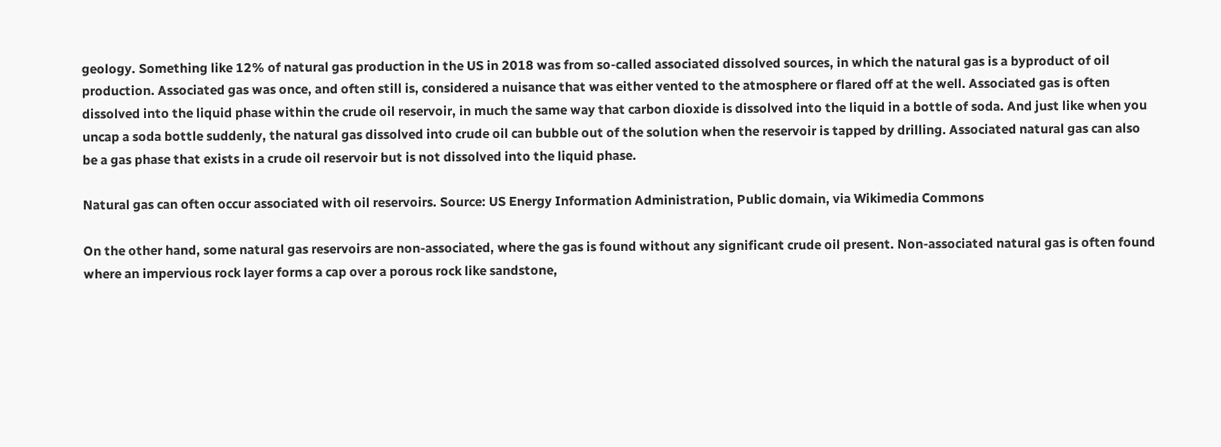geology. Something like 12% of natural gas production in the US in 2018 was from so-called associated dissolved sources, in which the natural gas is a byproduct of oil production. Associated gas was once, and often still is, considered a nuisance that was either vented to the atmosphere or flared off at the well. Associated gas is often dissolved into the liquid phase within the crude oil reservoir, in much the same way that carbon dioxide is dissolved into the liquid in a bottle of soda. And just like when you uncap a soda bottle suddenly, the natural gas dissolved into crude oil can bubble out of the solution when the reservoir is tapped by drilling. Associated natural gas can also be a gas phase that exists in a crude oil reservoir but is not dissolved into the liquid phase.

Natural gas can often occur associated with oil reservoirs. Source: US Energy Information Administration, Public domain, via Wikimedia Commons

On the other hand, some natural gas reservoirs are non-associated, where the gas is found without any significant crude oil present. Non-associated natural gas is often found where an impervious rock layer forms a cap over a porous rock like sandstone,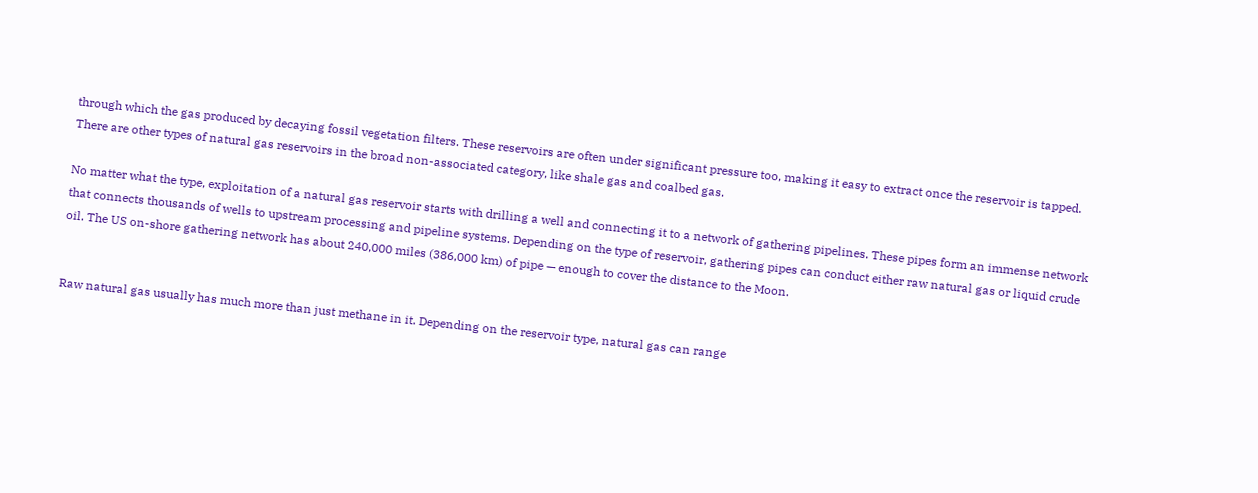through which the gas produced by decaying fossil vegetation filters. These reservoirs are often under significant pressure too, making it easy to extract once the reservoir is tapped. There are other types of natural gas reservoirs in the broad non-associated category, like shale gas and coalbed gas.

No matter what the type, exploitation of a natural gas reservoir starts with drilling a well and connecting it to a network of gathering pipelines. These pipes form an immense network that connects thousands of wells to upstream processing and pipeline systems. Depending on the type of reservoir, gathering pipes can conduct either raw natural gas or liquid crude oil. The US on-shore gathering network has about 240,000 miles (386,000 km) of pipe — enough to cover the distance to the Moon.


Raw natural gas usually has much more than just methane in it. Depending on the reservoir type, natural gas can range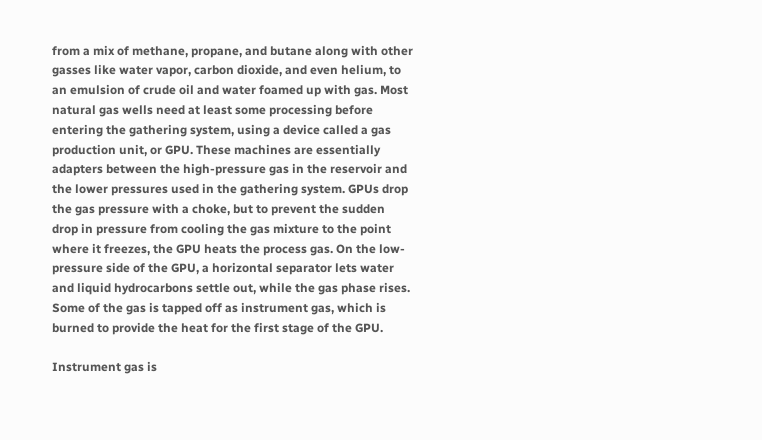from a mix of methane, propane, and butane along with other gasses like water vapor, carbon dioxide, and even helium, to an emulsion of crude oil and water foamed up with gas. Most natural gas wells need at least some processing before entering the gathering system, using a device called a gas production unit, or GPU. These machines are essentially adapters between the high-pressure gas in the reservoir and the lower pressures used in the gathering system. GPUs drop the gas pressure with a choke, but to prevent the sudden drop in pressure from cooling the gas mixture to the point where it freezes, the GPU heats the process gas. On the low-pressure side of the GPU, a horizontal separator lets water and liquid hydrocarbons settle out, while the gas phase rises. Some of the gas is tapped off as instrument gas, which is burned to provide the heat for the first stage of the GPU.

Instrument gas is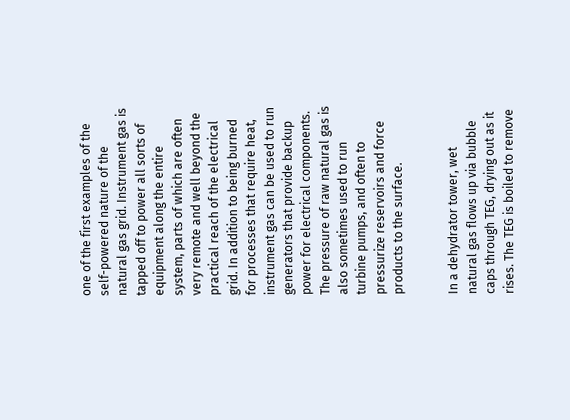one of the first examples of the self-powered nature of the natural gas grid. Instrument gas is tapped off to power all sorts of equipment along the entire system, parts of which are often very remote and well beyond the practical reach of the electrical grid. In addition to being burned for processes that require heat, instrument gas can be used to run generators that provide backup power for electrical components. The pressure of raw natural gas is also sometimes used to run turbine pumps, and often to pressurize reservoirs and force products to the surface.


In a dehydrator tower, wet natural gas flows up via bubble caps through TEG, drying out as it rises. The TEG is boiled to remove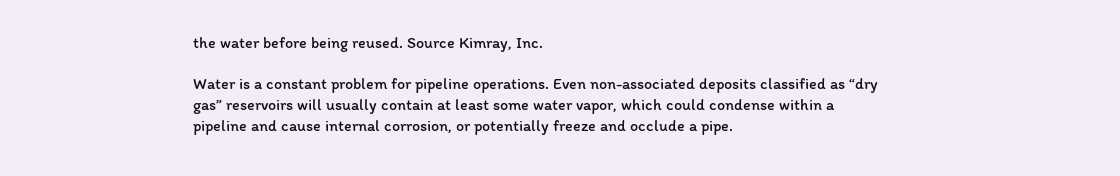the water before being reused. Source Kimray, Inc.

Water is a constant problem for pipeline operations. Even non-associated deposits classified as “dry gas” reservoirs will usually contain at least some water vapor, which could condense within a pipeline and cause internal corrosion, or potentially freeze and occlude a pipe.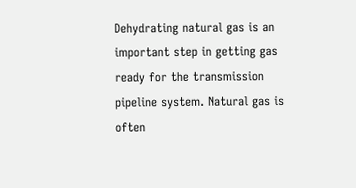Dehydrating natural gas is an important step in getting gas ready for the transmission pipeline system. Natural gas is often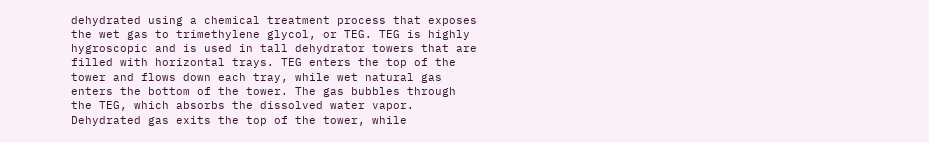dehydrated using a chemical treatment process that exposes the wet gas to trimethylene glycol, or TEG. TEG is highly hygroscopic and is used in tall dehydrator towers that are filled with horizontal trays. TEG enters the top of the tower and flows down each tray, while wet natural gas enters the bottom of the tower. The gas bubbles through the TEG, which absorbs the dissolved water vapor. Dehydrated gas exits the top of the tower, while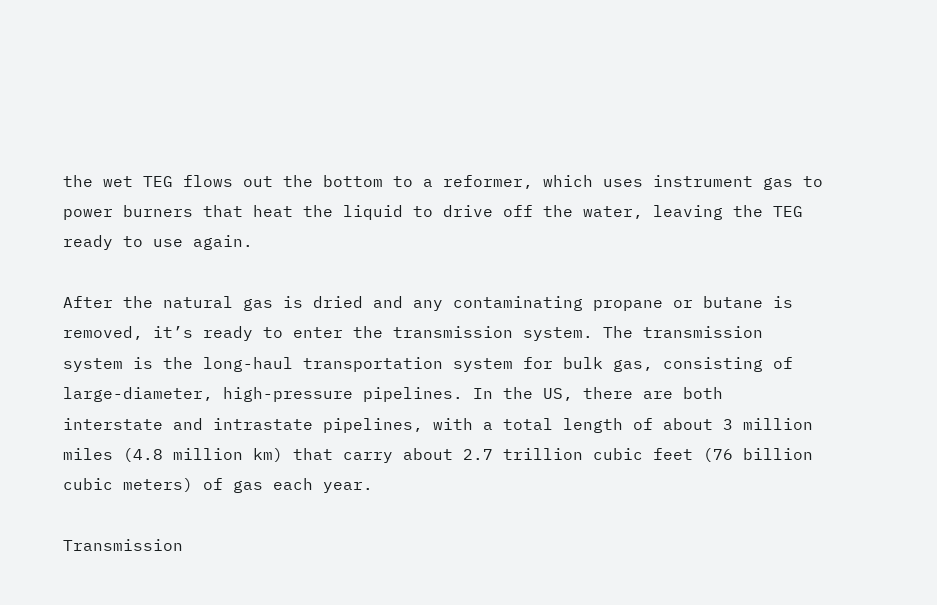the wet TEG flows out the bottom to a reformer, which uses instrument gas to power burners that heat the liquid to drive off the water, leaving the TEG ready to use again.

After the natural gas is dried and any contaminating propane or butane is removed, it’s ready to enter the transmission system. The transmission system is the long-haul transportation system for bulk gas, consisting of large-diameter, high-pressure pipelines. In the US, there are both interstate and intrastate pipelines, with a total length of about 3 million miles (4.8 million km) that carry about 2.7 trillion cubic feet (76 billion cubic meters) of gas each year.

Transmission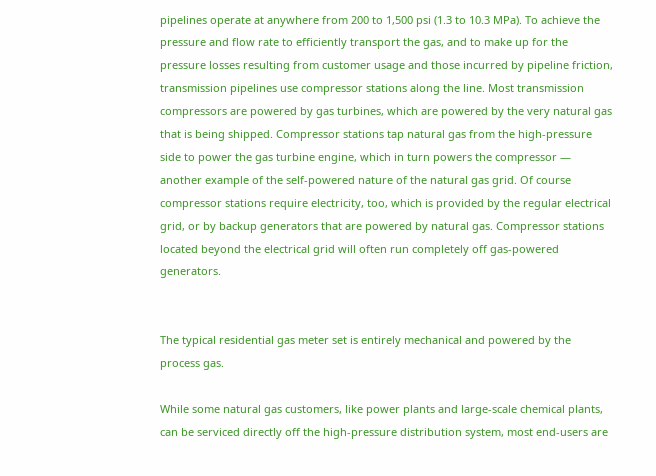pipelines operate at anywhere from 200 to 1,500 psi (1.3 to 10.3 MPa). To achieve the pressure and flow rate to efficiently transport the gas, and to make up for the pressure losses resulting from customer usage and those incurred by pipeline friction, transmission pipelines use compressor stations along the line. Most transmission compressors are powered by gas turbines, which are powered by the very natural gas that is being shipped. Compressor stations tap natural gas from the high-pressure side to power the gas turbine engine, which in turn powers the compressor — another example of the self-powered nature of the natural gas grid. Of course compressor stations require electricity, too, which is provided by the regular electrical grid, or by backup generators that are powered by natural gas. Compressor stations located beyond the electrical grid will often run completely off gas-powered generators.


The typical residential gas meter set is entirely mechanical and powered by the process gas.

While some natural gas customers, like power plants and large-scale chemical plants, can be serviced directly off the high-pressure distribution system, most end-users are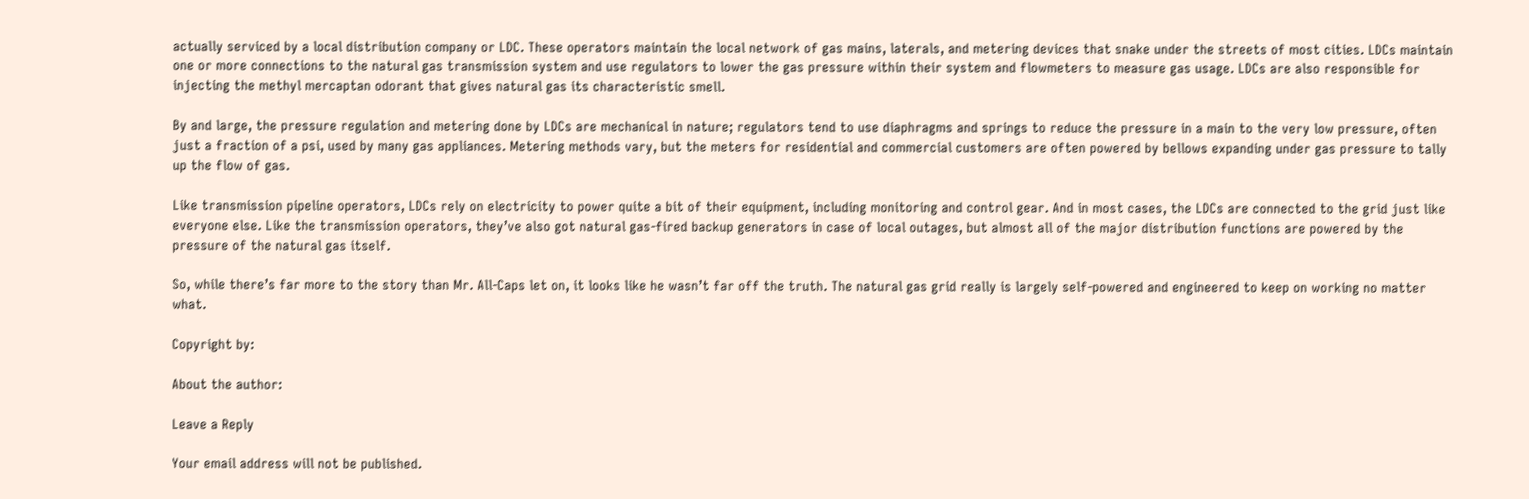actually serviced by a local distribution company or LDC. These operators maintain the local network of gas mains, laterals, and metering devices that snake under the streets of most cities. LDCs maintain one or more connections to the natural gas transmission system and use regulators to lower the gas pressure within their system and flowmeters to measure gas usage. LDCs are also responsible for injecting the methyl mercaptan odorant that gives natural gas its characteristic smell.

By and large, the pressure regulation and metering done by LDCs are mechanical in nature; regulators tend to use diaphragms and springs to reduce the pressure in a main to the very low pressure, often just a fraction of a psi, used by many gas appliances. Metering methods vary, but the meters for residential and commercial customers are often powered by bellows expanding under gas pressure to tally up the flow of gas.

Like transmission pipeline operators, LDCs rely on electricity to power quite a bit of their equipment, including monitoring and control gear. And in most cases, the LDCs are connected to the grid just like everyone else. Like the transmission operators, they’ve also got natural gas-fired backup generators in case of local outages, but almost all of the major distribution functions are powered by the pressure of the natural gas itself.

So, while there’s far more to the story than Mr. All-Caps let on, it looks like he wasn’t far off the truth. The natural gas grid really is largely self-powered and engineered to keep on working no matter what.

Copyright by:

About the author:

Leave a Reply

Your email address will not be published.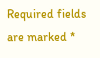Required fields are marked *